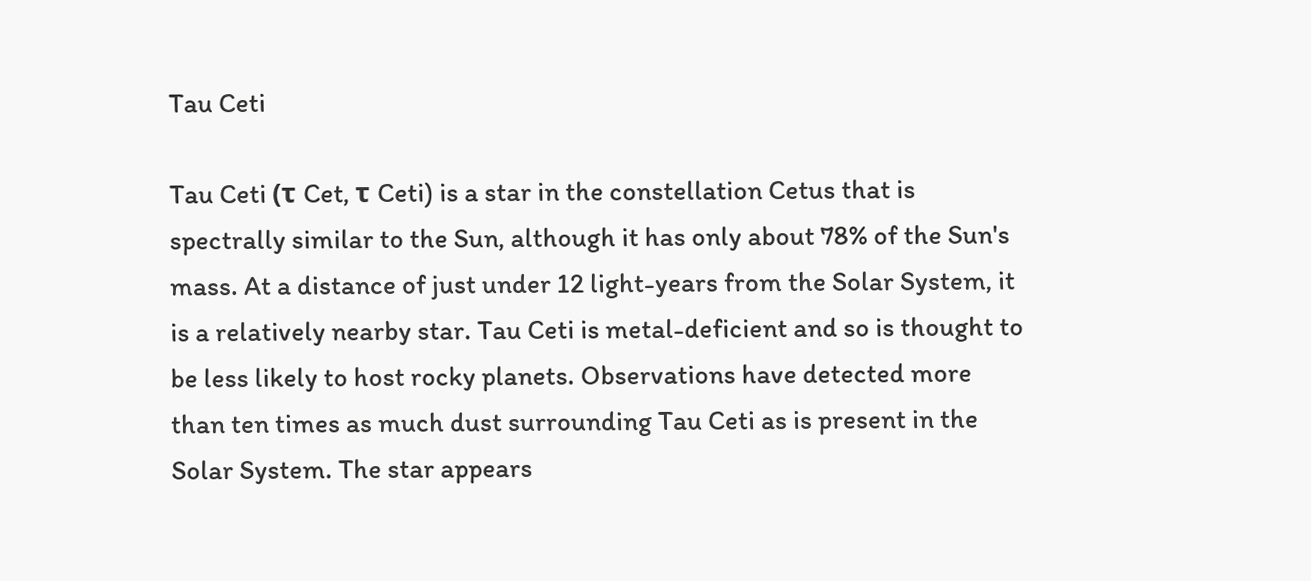Tau Ceti

Tau Ceti (τ Cet, τ Ceti) is a star in the constellation Cetus that is spectrally similar to the Sun, although it has only about 78% of the Sun's mass. At a distance of just under 12 light-years from the Solar System, it is a relatively nearby star. Tau Ceti is metal-deficient and so is thought to be less likely to host rocky planets. Observations have detected more than ten times as much dust surrounding Tau Ceti as is present in the Solar System. The star appears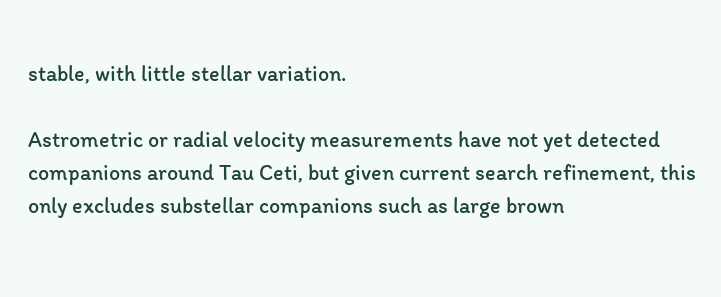stable, with little stellar variation.

Astrometric or radial velocity measurements have not yet detected companions around Tau Ceti, but given current search refinement, this only excludes substellar companions such as large brown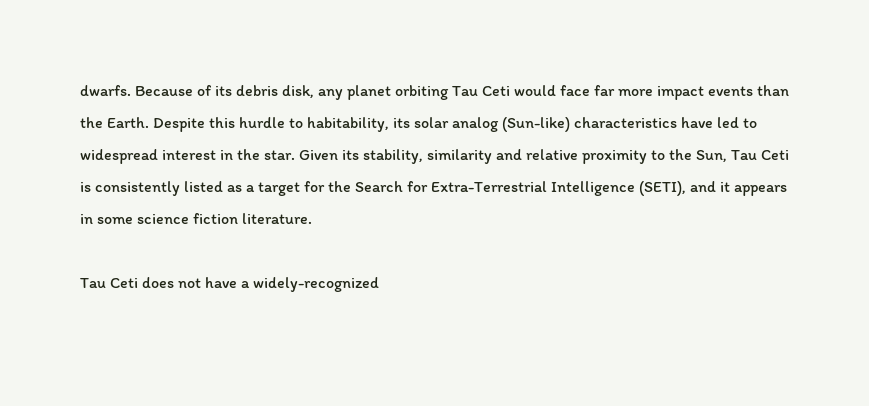dwarfs. Because of its debris disk, any planet orbiting Tau Ceti would face far more impact events than the Earth. Despite this hurdle to habitability, its solar analog (Sun-like) characteristics have led to widespread interest in the star. Given its stability, similarity and relative proximity to the Sun, Tau Ceti is consistently listed as a target for the Search for Extra-Terrestrial Intelligence (SETI), and it appears in some science fiction literature.

Tau Ceti does not have a widely-recognized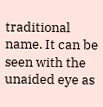traditional name. It can be seen with the unaided eye as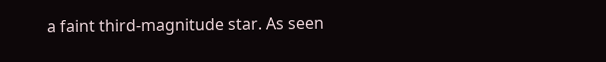a faint third-magnitude star. As seen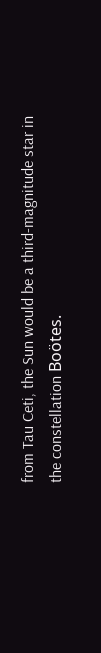from Tau Ceti, the Sun would be a third-magnitude star in the constellation Boötes.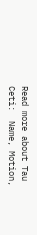Read more about Tau Ceti:  Name, Motion,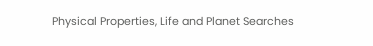Physical Properties, Life and Planet Searches